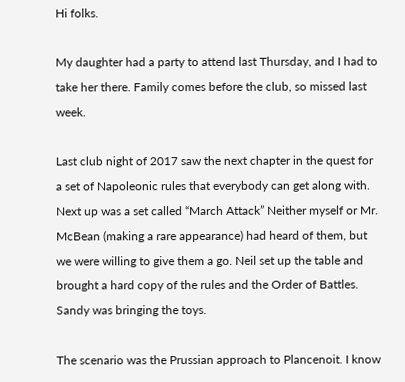Hi folks.

My daughter had a party to attend last Thursday, and I had to take her there. Family comes before the club, so missed last week.

Last club night of 2017 saw the next chapter in the quest for a set of Napoleonic rules that everybody can get along with. Next up was a set called “March Attack” Neither myself or Mr. McBean (making a rare appearance) had heard of them, but we were willing to give them a go. Neil set up the table and brought a hard copy of the rules and the Order of Battles. Sandy was bringing the toys.

The scenario was the Prussian approach to Plancenoit. I know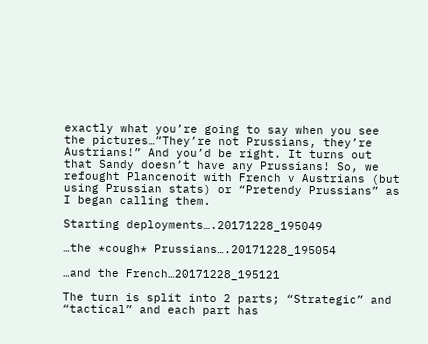exactly what you’re going to say when you see the pictures…”They’re not Prussians, they’re Austrians!” And you’d be right. It turns out that Sandy doesn’t have any Prussians! So, we refought Plancenoit with French v Austrians (but using Prussian stats) or “Pretendy Prussians” as I began calling them.

Starting deployments….20171228_195049

…the *cough* Prussians….20171228_195054

…and the French…20171228_195121

The turn is split into 2 parts; “Strategic” and “tactical” and each part has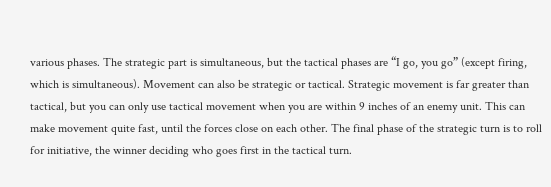various phases. The strategic part is simultaneous, but the tactical phases are “I go, you go” (except firing, which is simultaneous). Movement can also be strategic or tactical. Strategic movement is far greater than tactical, but you can only use tactical movement when you are within 9 inches of an enemy unit. This can make movement quite fast, until the forces close on each other. The final phase of the strategic turn is to roll for initiative, the winner deciding who goes first in the tactical turn.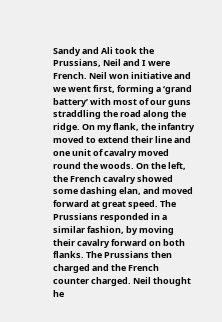Sandy and Ali took the Prussians, Neil and I were French. Neil won initiative and we went first, forming a ‘grand battery’ with most of our guns straddling the road along the ridge. On my flank, the infantry moved to extend their line and one unit of cavalry moved round the woods. On the left, the French cavalry showed some dashing elan, and moved forward at great speed. The Prussians responded in a similar fashion, by moving their cavalry forward on both flanks. The Prussians then charged and the French counter charged. Neil thought he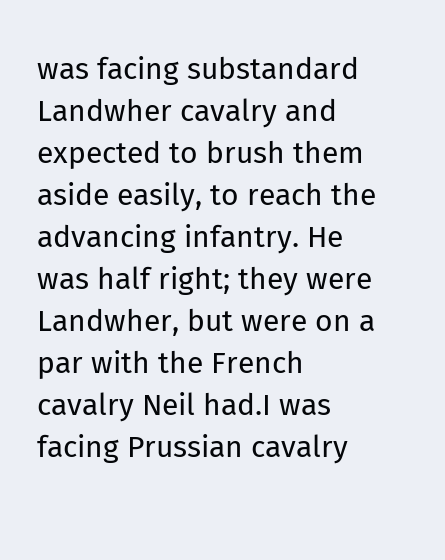was facing substandard Landwher cavalry and expected to brush them aside easily, to reach the advancing infantry. He was half right; they were Landwher, but were on a par with the French cavalry Neil had.I was facing Prussian cavalry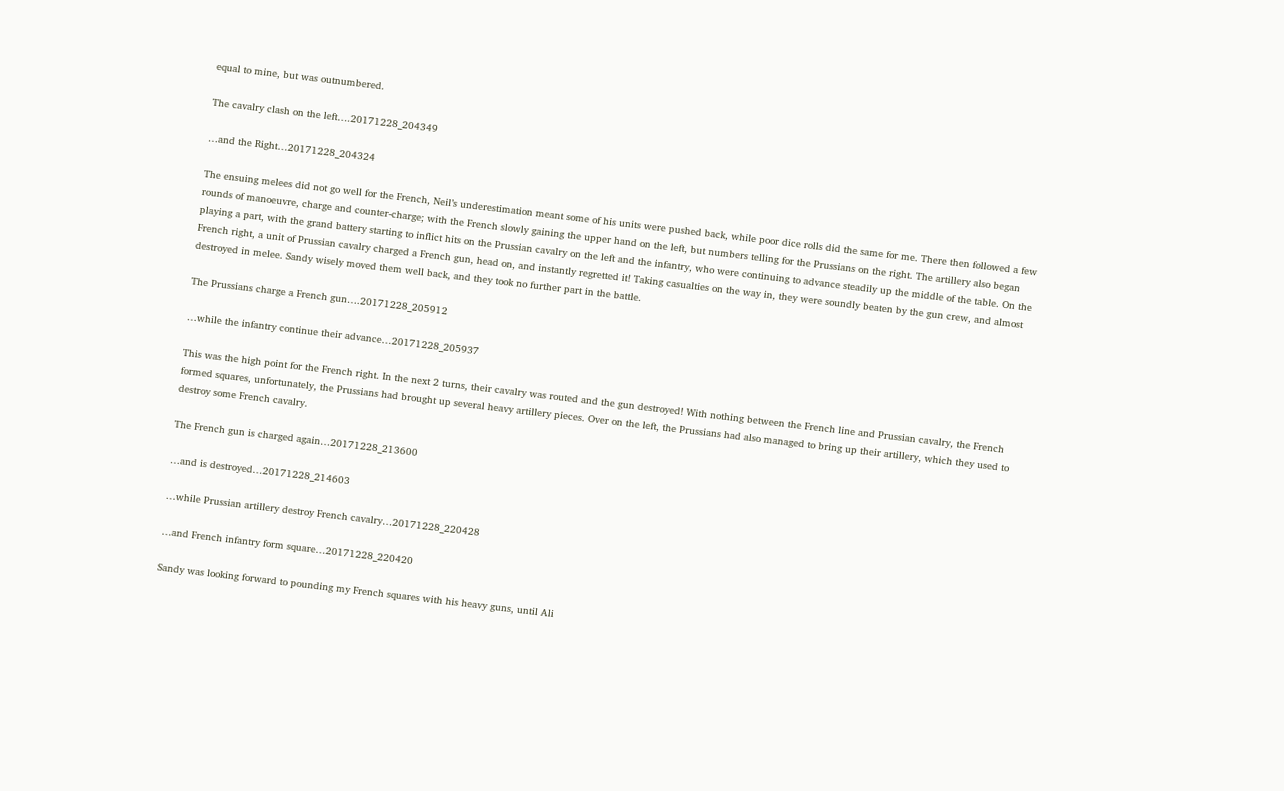equal to mine, but was outnumbered.

The cavalry clash on the left….20171228_204349

…and the Right…20171228_204324

The ensuing melees did not go well for the French, Neil’s underestimation meant some of his units were pushed back, while poor dice rolls did the same for me. There then followed a few rounds of manoeuvre, charge and counter-charge; with the French slowly gaining the upper hand on the left, but numbers telling for the Prussians on the right. The artillery also began playing a part, with the grand battery starting to inflict hits on the Prussian cavalry on the left and the infantry, who were continuing to advance steadily up the middle of the table. On the French right, a unit of Prussian cavalry charged a French gun, head on, and instantly regretted it! Taking casualties on the way in, they were soundly beaten by the gun crew, and almost destroyed in melee. Sandy wisely moved them well back, and they took no further part in the battle.

The Prussians charge a French gun….20171228_205912

…while the infantry continue their advance…20171228_205937

This was the high point for the French right. In the next 2 turns, their cavalry was routed and the gun destroyed! With nothing between the French line and Prussian cavalry, the French formed squares, unfortunately, the Prussians had brought up several heavy artillery pieces. Over on the left, the Prussians had also managed to bring up their artillery, which they used to destroy some French cavalry.

The French gun is charged again…20171228_213600

…and is destroyed…20171228_214603

…while Prussian artillery destroy French cavalry…20171228_220428

…and French infantry form square…20171228_220420

Sandy was looking forward to pounding my French squares with his heavy guns, until Ali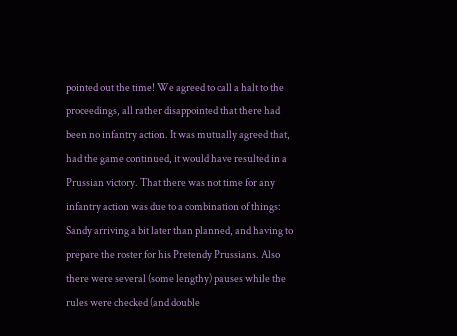pointed out the time! We agreed to call a halt to the proceedings, all rather disappointed that there had been no infantry action. It was mutually agreed that, had the game continued, it would have resulted in a Prussian victory. That there was not time for any infantry action was due to a combination of things: Sandy arriving a bit later than planned, and having to prepare the roster for his Pretendy Prussians. Also there were several (some lengthy) pauses while the rules were checked (and double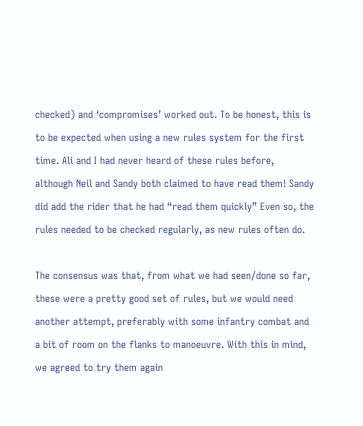checked) and ‘compromises’ worked out. To be honest, this is to be expected when using a new rules system for the first time. Ali and I had never heard of these rules before, although Neil and Sandy both claimed to have read them! Sandy did add the rider that he had “read them quickly” Even so, the rules needed to be checked regularly, as new rules often do.

The consensus was that, from what we had seen/done so far, these were a pretty good set of rules, but we would need another attempt, preferably with some infantry combat and a bit of room on the flanks to manoeuvre. With this in mind, we agreed to try them again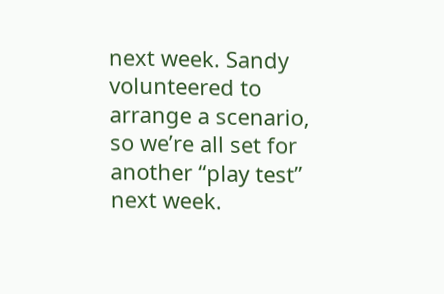next week. Sandy volunteered to arrange a scenario, so we’re all set for another “play test” next week.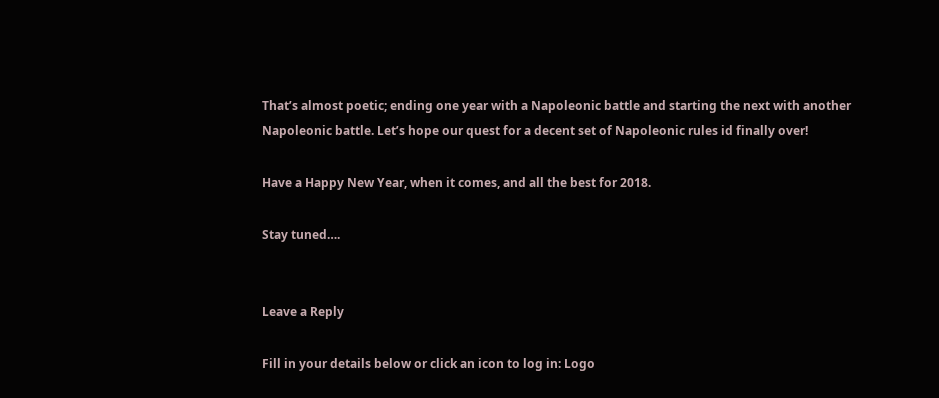That’s almost poetic; ending one year with a Napoleonic battle and starting the next with another Napoleonic battle. Let’s hope our quest for a decent set of Napoleonic rules id finally over!

Have a Happy New Year, when it comes, and all the best for 2018.

Stay tuned….


Leave a Reply

Fill in your details below or click an icon to log in: Logo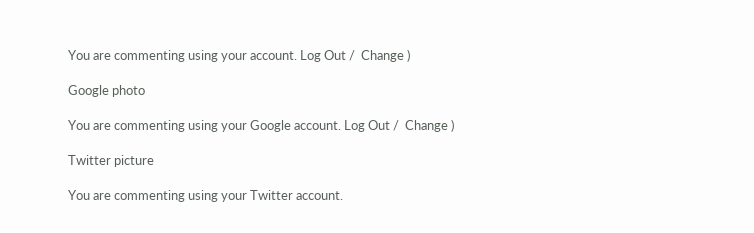You are commenting using your account. Log Out /  Change )

Google photo

You are commenting using your Google account. Log Out /  Change )

Twitter picture

You are commenting using your Twitter account.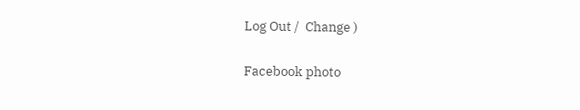Log Out /  Change )

Facebook photo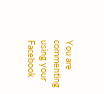You are commenting using your Facebook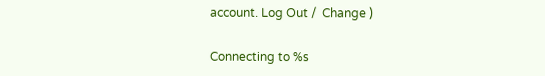account. Log Out /  Change )

Connecting to %s